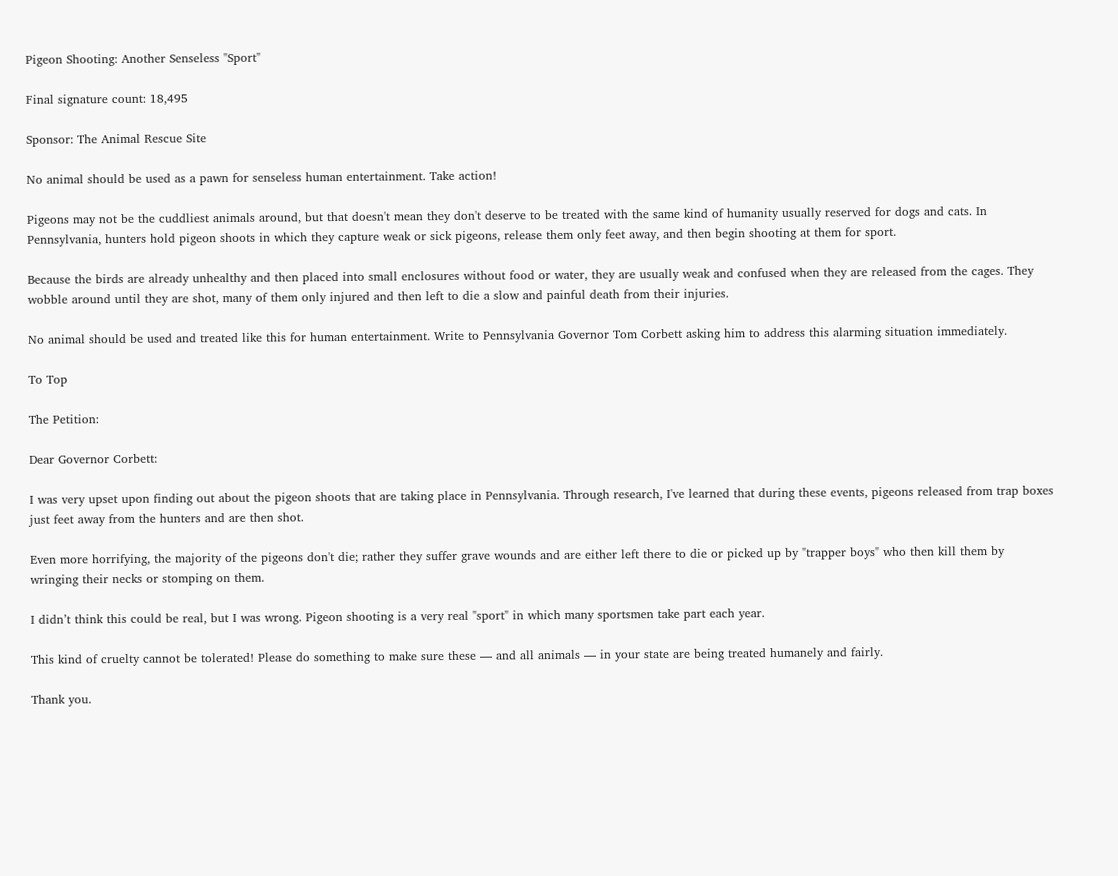Pigeon Shooting: Another Senseless "Sport"

Final signature count: 18,495

Sponsor: The Animal Rescue Site

No animal should be used as a pawn for senseless human entertainment. Take action!

Pigeons may not be the cuddliest animals around, but that doesn't mean they don't deserve to be treated with the same kind of humanity usually reserved for dogs and cats. In Pennsylvania, hunters hold pigeon shoots in which they capture weak or sick pigeons, release them only feet away, and then begin shooting at them for sport.

Because the birds are already unhealthy and then placed into small enclosures without food or water, they are usually weak and confused when they are released from the cages. They wobble around until they are shot, many of them only injured and then left to die a slow and painful death from their injuries.

No animal should be used and treated like this for human entertainment. Write to Pennsylvania Governor Tom Corbett asking him to address this alarming situation immediately.

To Top

The Petition:

Dear Governor Corbett:

I was very upset upon finding out about the pigeon shoots that are taking place in Pennsylvania. Through research, I've learned that during these events, pigeons released from trap boxes just feet away from the hunters and are then shot.

Even more horrifying, the majority of the pigeons don't die; rather they suffer grave wounds and are either left there to die or picked up by "trapper boys" who then kill them by wringing their necks or stomping on them.

I didn’t think this could be real, but I was wrong. Pigeon shooting is a very real "sport" in which many sportsmen take part each year.

This kind of cruelty cannot be tolerated! Please do something to make sure these — and all animals — in your state are being treated humanely and fairly.

Thank you.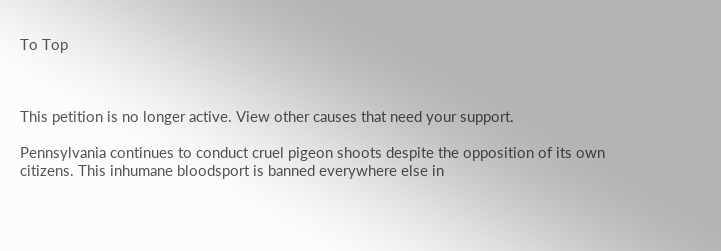To Top



This petition is no longer active. View other causes that need your support.

Pennsylvania continues to conduct cruel pigeon shoots despite the opposition of its own citizens. This inhumane bloodsport is banned everywhere else in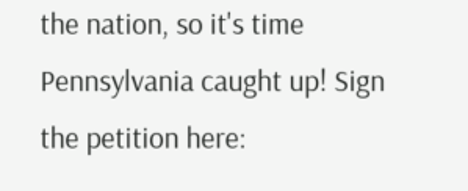the nation, so it's time Pennsylvania caught up! Sign the petition here: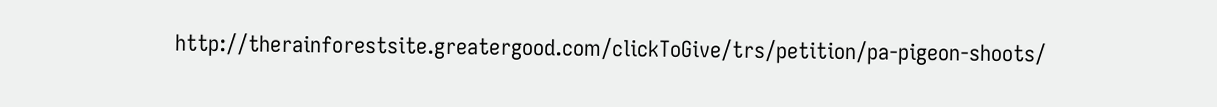http://therainforestsite.greatergood.com/clickToGive/trs/petition/pa-pigeon-shoots/